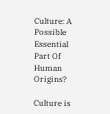Culture: A Possible Essential Part Of Human Origins?

Culture is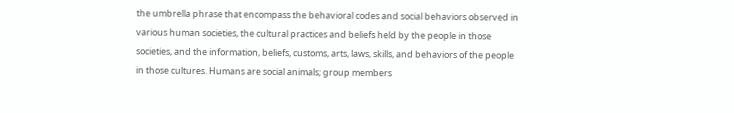the umbrella phrase that encompass the behavioral codes and social behaviors observed in various human societies, the cultural practices and beliefs held by the people in those societies, and the information, beliefs, customs, arts, laws, skills, and behaviors of the people in those cultures. Humans are social animals; group members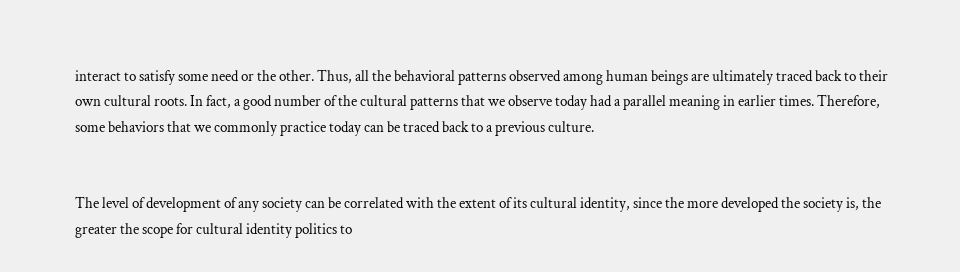interact to satisfy some need or the other. Thus, all the behavioral patterns observed among human beings are ultimately traced back to their own cultural roots. In fact, a good number of the cultural patterns that we observe today had a parallel meaning in earlier times. Therefore, some behaviors that we commonly practice today can be traced back to a previous culture.


The level of development of any society can be correlated with the extent of its cultural identity, since the more developed the society is, the greater the scope for cultural identity politics to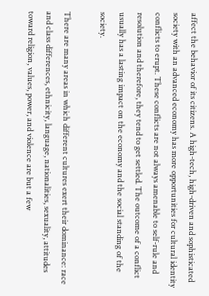affect the behavior of its citizens. A high-tech, high-driven and sophisticated society with an advanced economy has more opportunities for cultural identity conflicts to erupt. These conflicts are not always amenable to self-rule and resolution and therefore, they tend to get settled. The outcome of a conflict usually has a lasting impact on the economy and the social standing of the society.

There are many areas in which different cultures exert their dominance: race and class differences, ethnicity, language, nationalities, sexuality, attitudes toward religion, values, power, and violence are but a few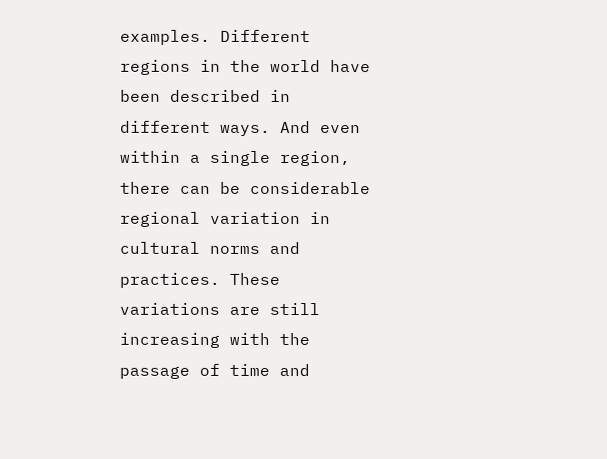examples. Different regions in the world have been described in different ways. And even within a single region, there can be considerable regional variation in cultural norms and practices. These variations are still increasing with the passage of time and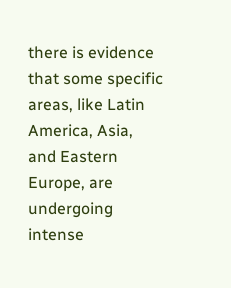there is evidence that some specific areas, like Latin America, Asia, and Eastern Europe, are undergoing intense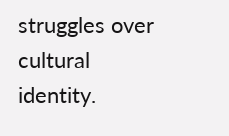struggles over cultural identity.